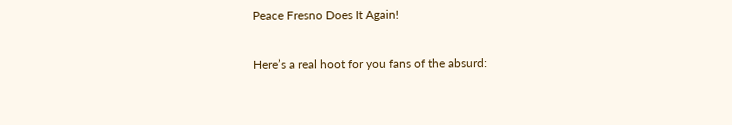Peace Fresno Does It Again!

Here’s a real hoot for you fans of the absurd: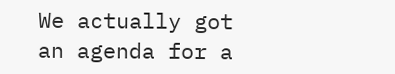We actually got an agenda for a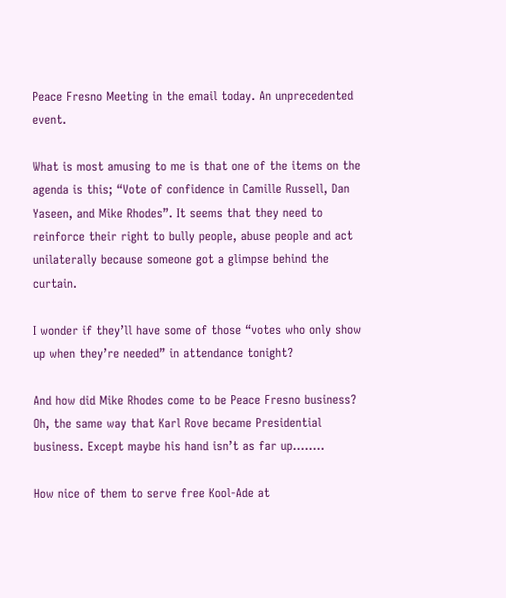Peace Fresno Meeting in the email today. An unprecedented event.

What is most amusing to me is that one of the items on the agenda is this; “Vote of confidence in Camille Russell, Dan Yaseen, and Mike Rhodes”. It seems that they need to reinforce their right to bully people, abuse people and act unilaterally because someone got a glimpse behind the curtain.

I wonder if they’ll have some of those “votes who only show up when they’re needed” in attendance tonight?

And how did Mike Rhodes come to be Peace Fresno business? Oh, the same way that Karl Rove became Presidential business. Except maybe his hand isn’t as far up……..

How nice of them to serve free Kool-Ade at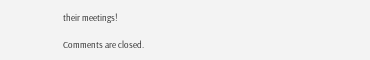their meetings!

Comments are closed.